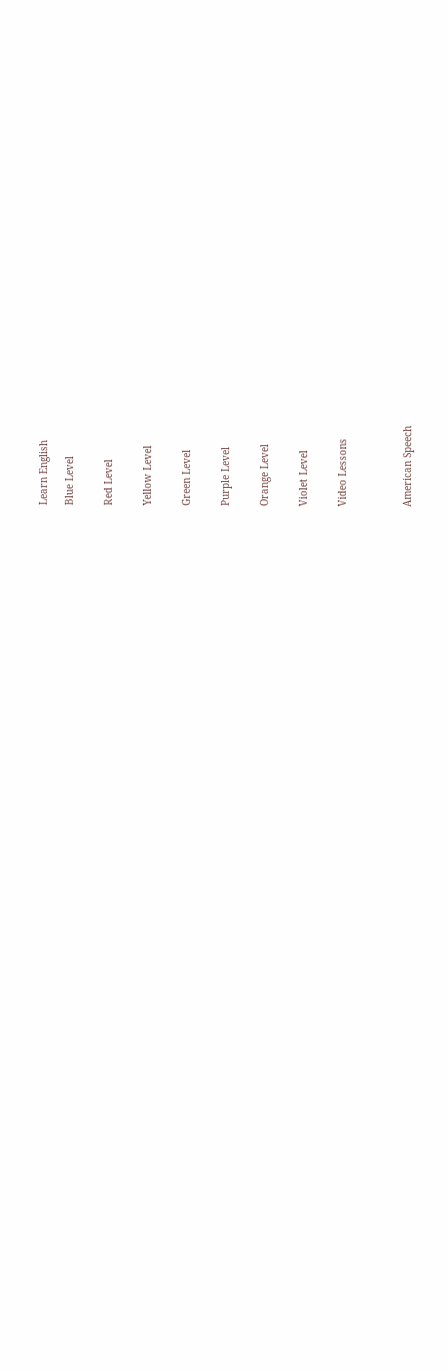Learn English

Blue Level


Red Level


Yellow Level


Green Level


Purple Level


Orange Level


Violet Level


Video Lessons




American Speech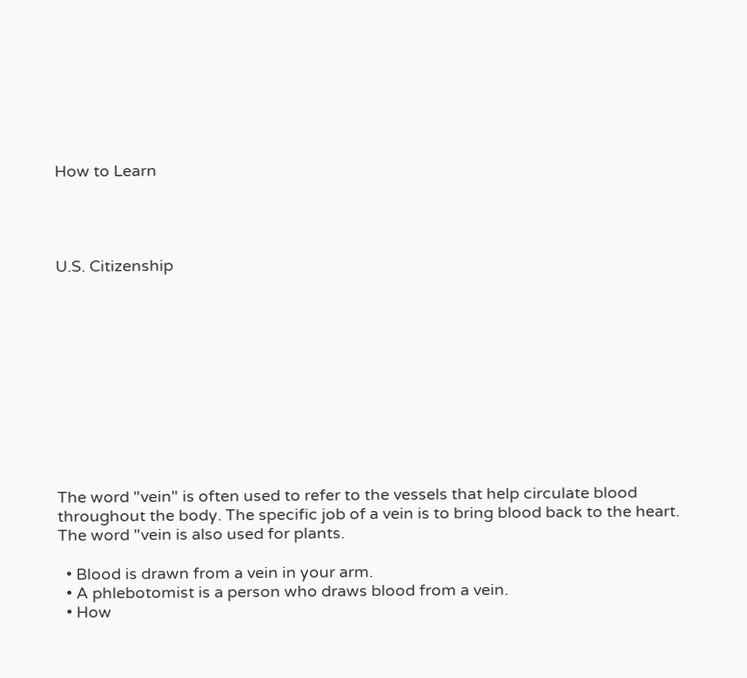How to Learn




U.S. Citizenship











The word "vein" is often used to refer to the vessels that help circulate blood throughout the body. The specific job of a vein is to bring blood back to the heart. The word "vein is also used for plants.

  • Blood is drawn from a vein in your arm.
  • A phlebotomist is a person who draws blood from a vein.
  • How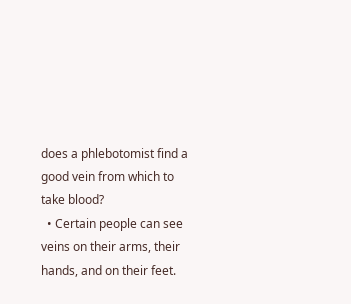does a phlebotomist find a good vein from which to take blood?
  • Certain people can see veins on their arms, their hands, and on their feet.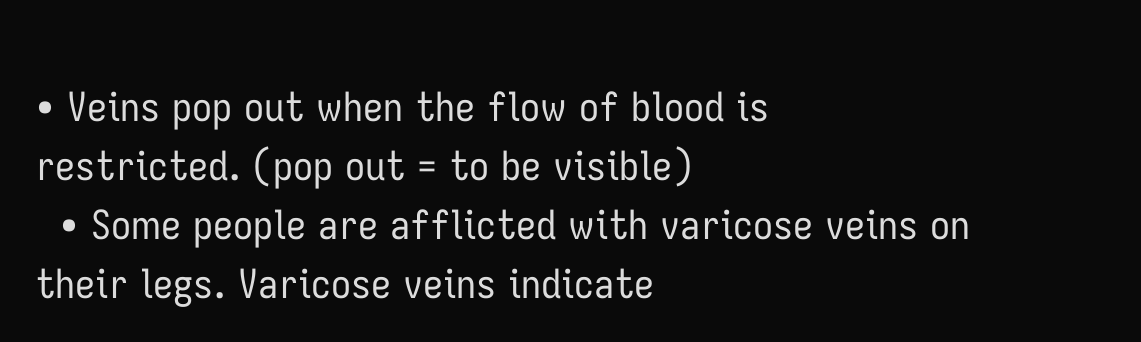• Veins pop out when the flow of blood is restricted. (pop out = to be visible)
  • Some people are afflicted with varicose veins on their legs. Varicose veins indicate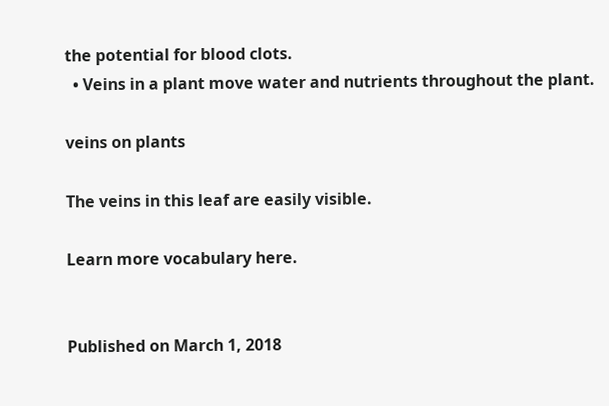the potential for blood clots.
  • Veins in a plant move water and nutrients throughout the plant.

veins on plants

The veins in this leaf are easily visible.

Learn more vocabulary here.


Published on March 1, 2018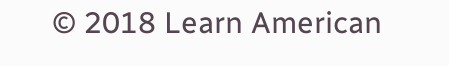© 2018 Learn American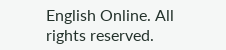English Online. All rights reserved.